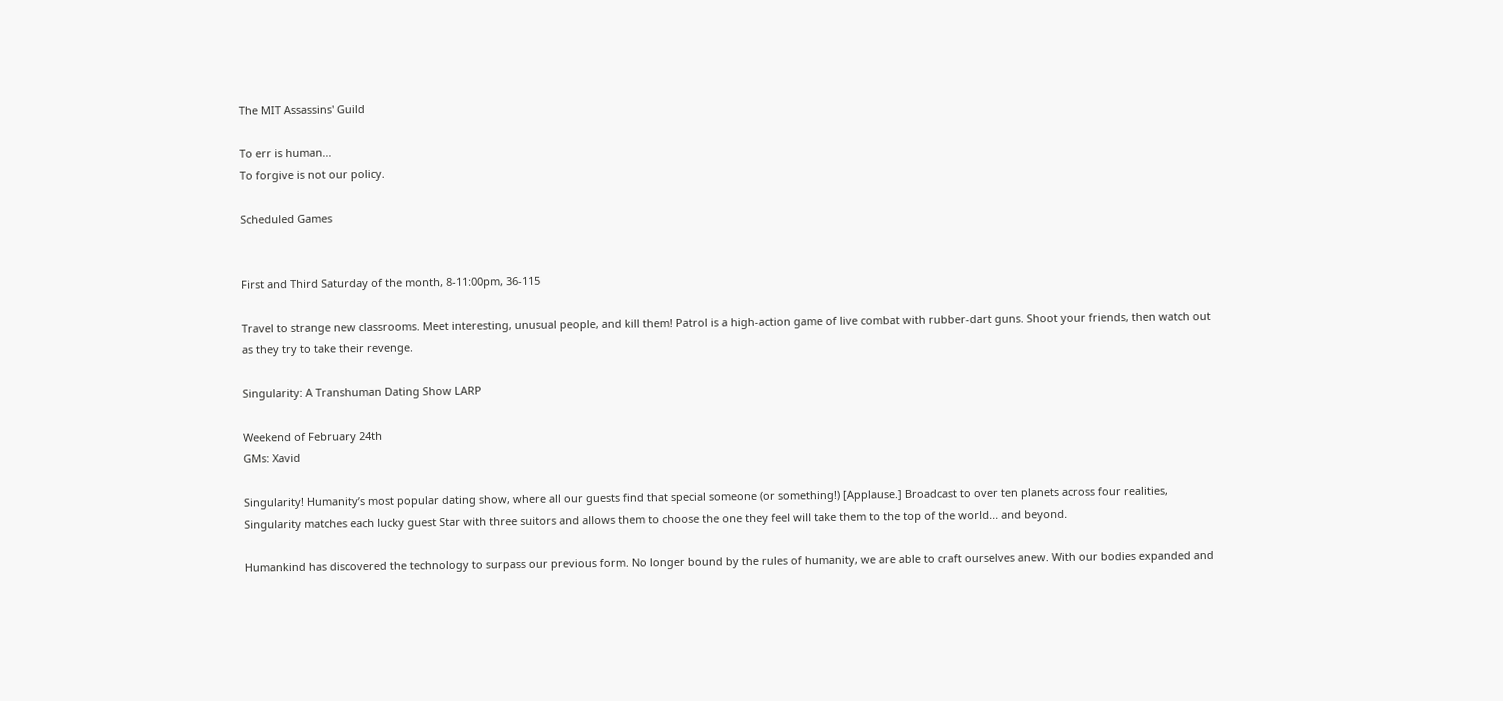The MIT Assassins' Guild

To err is human...
To forgive is not our policy.

Scheduled Games


First and Third Saturday of the month, 8-11:00pm, 36-115

Travel to strange new classrooms. Meet interesting, unusual people, and kill them! Patrol is a high-action game of live combat with rubber-dart guns. Shoot your friends, then watch out as they try to take their revenge.

Singularity: A Transhuman Dating Show LARP

Weekend of February 24th
GMs: Xavid

Singularity! Humanity’s most popular dating show, where all our guests find that special someone (or something!) [Applause.] Broadcast to over ten planets across four realities, Singularity matches each lucky guest Star with three suitors and allows them to choose the one they feel will take them to the top of the world... and beyond.

Humankind has discovered the technology to surpass our previous form. No longer bound by the rules of humanity, we are able to craft ourselves anew. With our bodies expanded and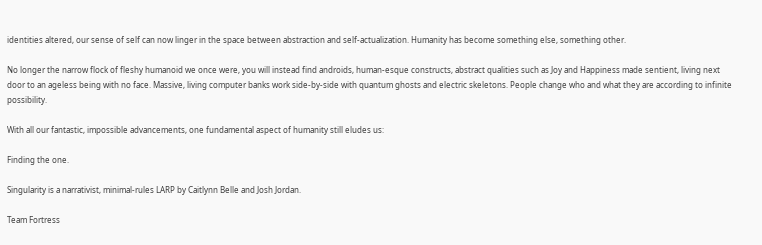identities altered, our sense of self can now linger in the space between abstraction and self-actualization. Humanity has become something else, something other.

No longer the narrow flock of fleshy humanoid we once were, you will instead find androids, human-esque constructs, abstract qualities such as Joy and Happiness made sentient, living next door to an ageless being with no face. Massive, living computer banks work side-by-side with quantum ghosts and electric skeletons. People change who and what they are according to infinite possibility.

With all our fantastic, impossible advancements, one fundamental aspect of humanity still eludes us:

Finding the one.

Singularity is a narrativist, minimal-rules LARP by Caitlynn Belle and Josh Jordan.

Team Fortress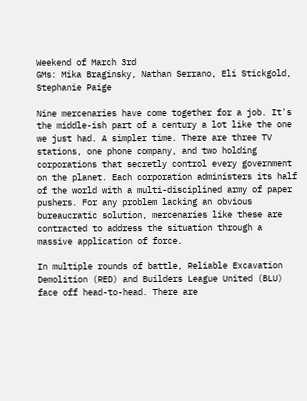Weekend of March 3rd
GMs: Mika Braginsky, Nathan Serrano, Eli Stickgold, Stephanie Paige

Nine mercenaries have come together for a job. It's the middle-ish part of a century a lot like the one we just had. A simpler time. There are three TV stations, one phone company, and two holding corporations that secretly control every government on the planet. Each corporation administers its half of the world with a multi-disciplined army of paper pushers. For any problem lacking an obvious bureaucratic solution, mercenaries like these are contracted to address the situation through a massive application of force.

In multiple rounds of battle, Reliable Excavation Demolition (RED) and Builders League United (BLU) face off head-to-head. There are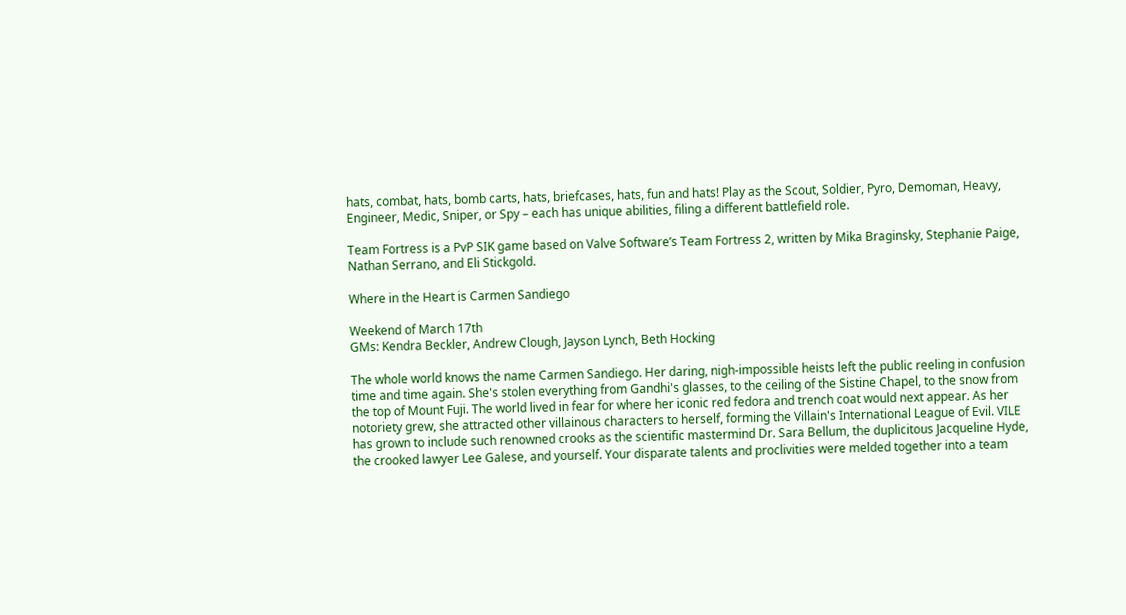hats, combat, hats, bomb carts, hats, briefcases, hats, fun and hats! Play as the Scout, Soldier, Pyro, Demoman, Heavy, Engineer, Medic, Sniper, or Spy – each has unique abilities, filing a different battlefield role.

Team Fortress is a PvP SIK game based on Valve Software’s Team Fortress 2, written by Mika Braginsky, Stephanie Paige, Nathan Serrano, and Eli Stickgold.

Where in the Heart is Carmen Sandiego

Weekend of March 17th
GMs: Kendra Beckler, Andrew Clough, Jayson Lynch, Beth Hocking

The whole world knows the name Carmen Sandiego. Her daring, nigh-impossible heists left the public reeling in confusion time and time again. She's stolen everything from Gandhi's glasses, to the ceiling of the Sistine Chapel, to the snow from the top of Mount Fuji. The world lived in fear for where her iconic red fedora and trench coat would next appear. As her notoriety grew, she attracted other villainous characters to herself, forming the Villain's International League of Evil. VILE has grown to include such renowned crooks as the scientific mastermind Dr. Sara Bellum, the duplicitous Jacqueline Hyde, the crooked lawyer Lee Galese, and yourself. Your disparate talents and proclivities were melded together into a team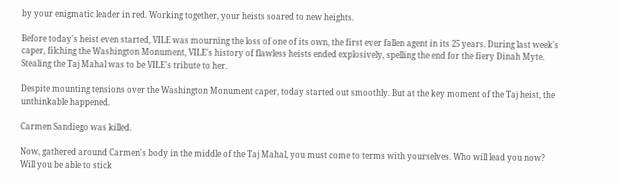by your enigmatic leader in red. Working together, your heists soared to new heights.

Before today's heist even started, VILE was mourning the loss of one of its own, the first ever fallen agent in its 25 years. During last week's caper, filching the Washington Monument, VILE's history of flawless heists ended explosively, spelling the end for the fiery Dinah Myte. Stealing the Taj Mahal was to be VILE's tribute to her.

Despite mounting tensions over the Washington Monument caper, today started out smoothly. But at the key moment of the Taj heist, the unthinkable happened.

Carmen Sandiego was killed.

Now, gathered around Carmen's body in the middle of the Taj Mahal, you must come to terms with yourselves. Who will lead you now? Will you be able to stick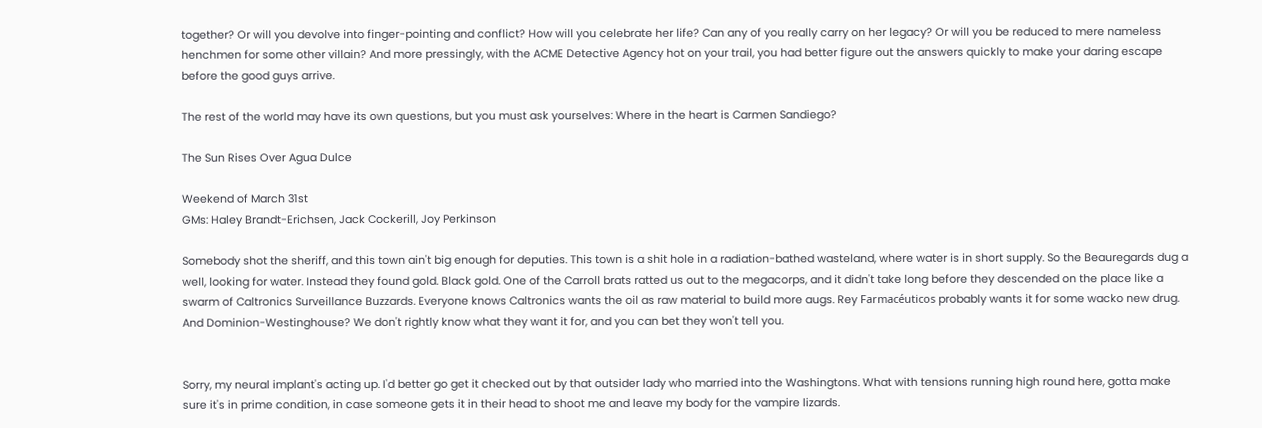together? Or will you devolve into finger-pointing and conflict? How will you celebrate her life? Can any of you really carry on her legacy? Or will you be reduced to mere nameless henchmen for some other villain? And more pressingly, with the ACME Detective Agency hot on your trail, you had better figure out the answers quickly to make your daring escape before the good guys arrive.

The rest of the world may have its own questions, but you must ask yourselves: Where in the heart is Carmen Sandiego?

The Sun Rises Over Agua Dulce

Weekend of March 31st
GMs: Haley Brandt-Erichsen, Jack Cockerill, Joy Perkinson

Somebody shot the sheriff, and this town ain't big enough for deputies. This town is a shit hole in a radiation-bathed wasteland, where water is in short supply. So the Beauregards dug a well, looking for water. Instead they found gold. Black gold. One of the Carroll brats ratted us out to the megacorps, and it didn't take long before they descended on the place like a swarm of Caltronics Surveillance Buzzards. Everyone knows Caltronics wants the oil as raw material to build more augs. Rey Farmacéuticos probably wants it for some wacko new drug. And Dominion-Westinghouse? We don't rightly know what they want it for, and you can bet they won't tell you.


Sorry, my neural implant's acting up. I'd better go get it checked out by that outsider lady who married into the Washingtons. What with tensions running high round here, gotta make sure it's in prime condition, in case someone gets it in their head to shoot me and leave my body for the vampire lizards.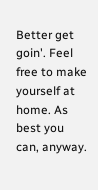Better get goin'. Feel free to make yourself at home. As best you can, anyway.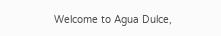Welcome to Agua Dulce,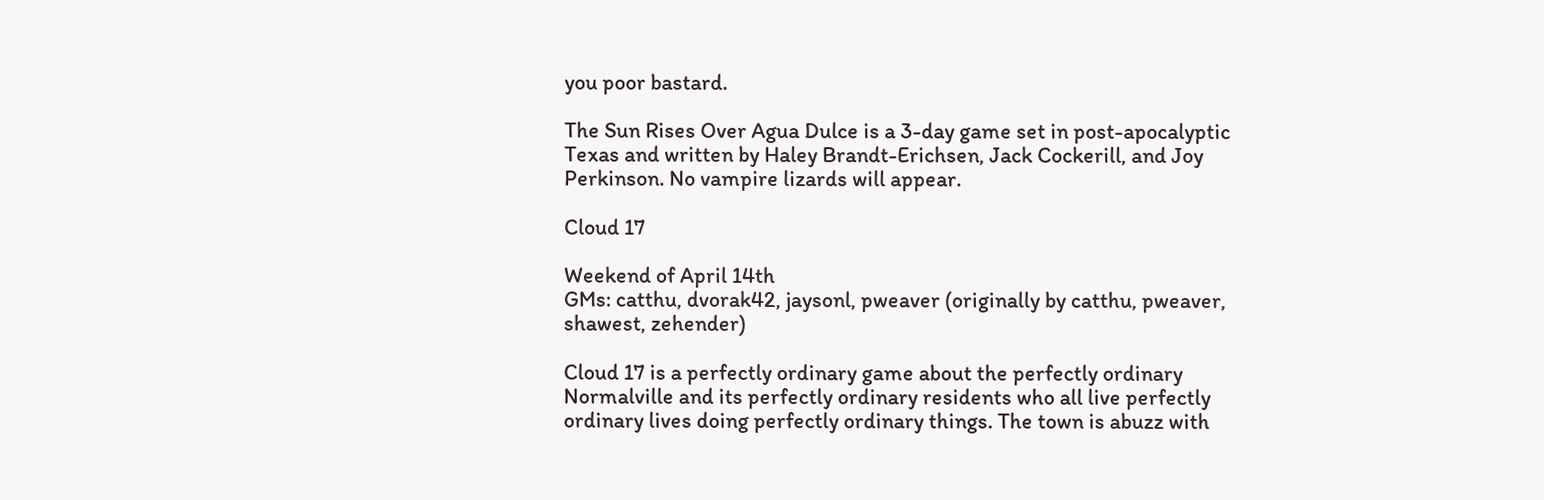you poor bastard.

The Sun Rises Over Agua Dulce is a 3-day game set in post-apocalyptic Texas and written by Haley Brandt-Erichsen, Jack Cockerill, and Joy Perkinson. No vampire lizards will appear.

Cloud 17

Weekend of April 14th
GMs: catthu, dvorak42, jaysonl, pweaver (originally by catthu, pweaver, shawest, zehender)

Cloud 17 is a perfectly ordinary game about the perfectly ordinary Normalville and its perfectly ordinary residents who all live perfectly ordinary lives doing perfectly ordinary things. The town is abuzz with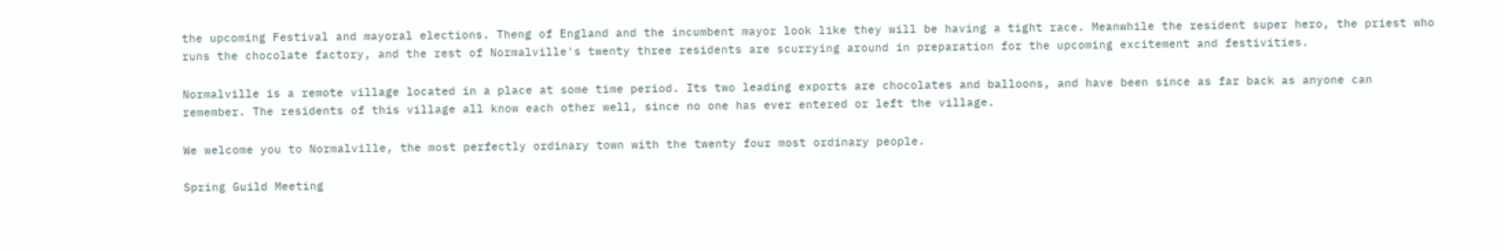the upcoming Festival and mayoral elections. Theng of England and the incumbent mayor look like they will be having a tight race. Meanwhile the resident super hero, the priest who runs the chocolate factory, and the rest of Normalville's twenty three residents are scurrying around in preparation for the upcoming excitement and festivities.

Normalville is a remote village located in a place at some time period. Its two leading exports are chocolates and balloons, and have been since as far back as anyone can remember. The residents of this village all know each other well, since no one has ever entered or left the village.

We welcome you to Normalville, the most perfectly ordinary town with the twenty four most ordinary people.

Spring Guild Meeting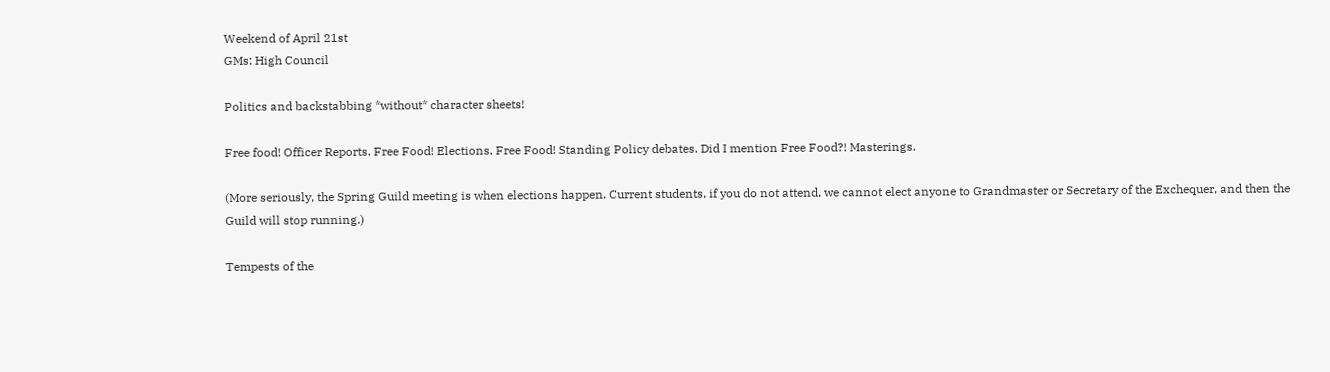Weekend of April 21st
GMs: High Council

Politics and backstabbing *without* character sheets!

Free food! Officer Reports. Free Food! Elections. Free Food! Standing Policy debates. Did I mention Free Food?! Masterings.

(More seriously, the Spring Guild meeting is when elections happen. Current students, if you do not attend, we cannot elect anyone to Grandmaster or Secretary of the Exchequer, and then the Guild will stop running.)

Tempests of the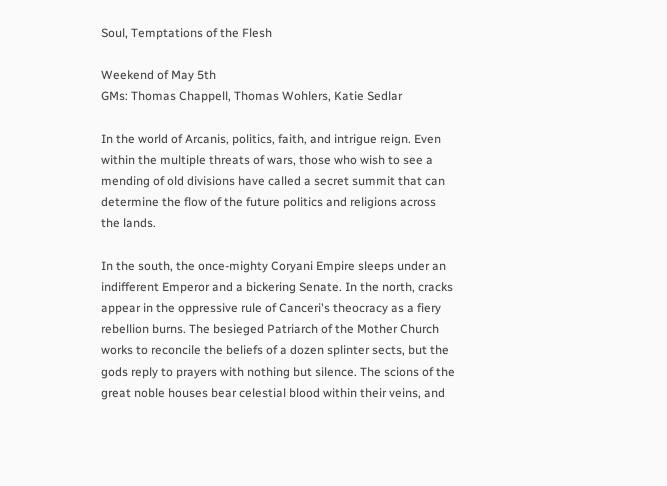Soul, Temptations of the Flesh

Weekend of May 5th
GMs: Thomas Chappell, Thomas Wohlers, Katie Sedlar

In the world of Arcanis, politics, faith, and intrigue reign. Even within the multiple threats of wars, those who wish to see a mending of old divisions have called a secret summit that can determine the flow of the future politics and religions across the lands.

In the south, the once-mighty Coryani Empire sleeps under an indifferent Emperor and a bickering Senate. In the north, cracks appear in the oppressive rule of Canceri's theocracy as a fiery rebellion burns. The besieged Patriarch of the Mother Church works to reconcile the beliefs of a dozen splinter sects, but the gods reply to prayers with nothing but silence. The scions of the great noble houses bear celestial blood within their veins, and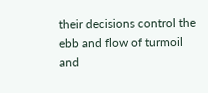their decisions control the ebb and flow of turmoil and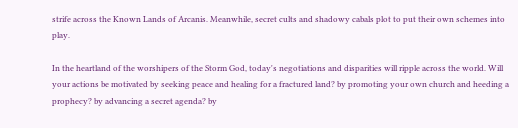strife across the Known Lands of Arcanis. Meanwhile, secret cults and shadowy cabals plot to put their own schemes into play.

In the heartland of the worshipers of the Storm God, today's negotiations and disparities will ripple across the world. Will your actions be motivated by seeking peace and healing for a fractured land? by promoting your own church and heeding a prophecy? by advancing a secret agenda? by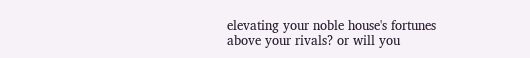elevating your noble house's fortunes above your rivals? or will you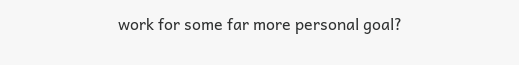work for some far more personal goal?